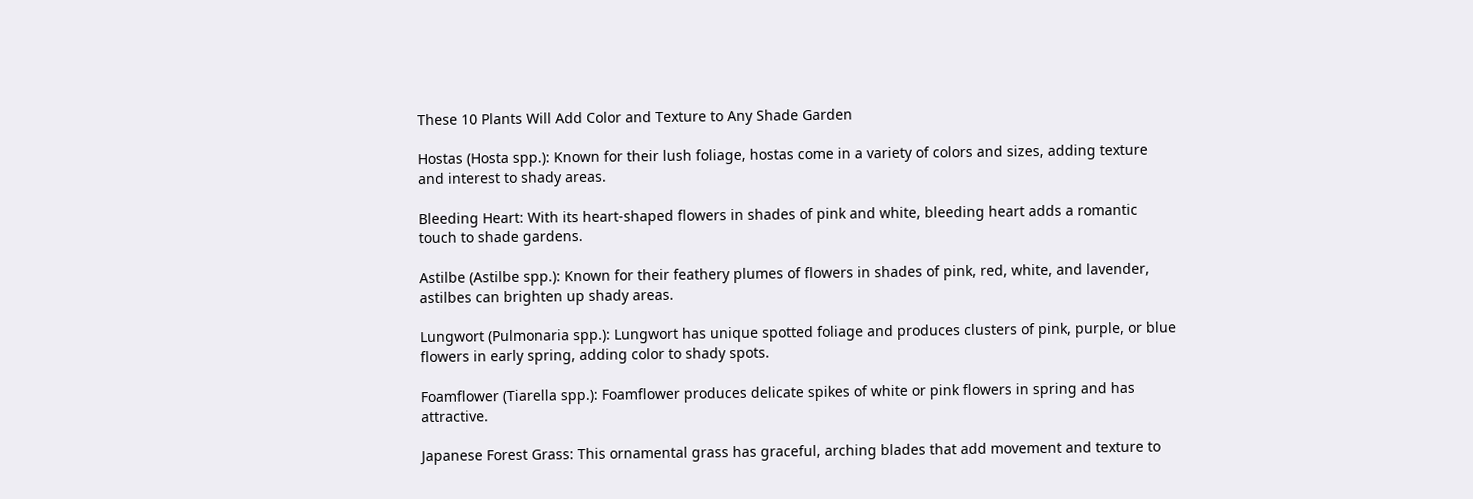These 10 Plants Will Add Color and Texture to Any Shade Garden

Hostas (Hosta spp.): Known for their lush foliage, hostas come in a variety of colors and sizes, adding texture and interest to shady areas.

Bleeding Heart: With its heart-shaped flowers in shades of pink and white, bleeding heart adds a romantic touch to shade gardens.

Astilbe (Astilbe spp.): Known for their feathery plumes of flowers in shades of pink, red, white, and lavender, astilbes can brighten up shady areas.

Lungwort (Pulmonaria spp.): Lungwort has unique spotted foliage and produces clusters of pink, purple, or blue flowers in early spring, adding color to shady spots.

Foamflower (Tiarella spp.): Foamflower produces delicate spikes of white or pink flowers in spring and has attractive.

Japanese Forest Grass: This ornamental grass has graceful, arching blades that add movement and texture to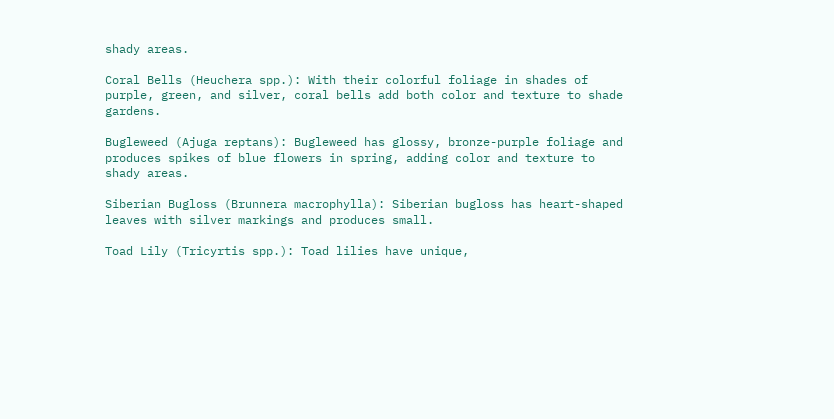shady areas.

Coral Bells (Heuchera spp.): With their colorful foliage in shades of purple, green, and silver, coral bells add both color and texture to shade gardens.

Bugleweed (Ajuga reptans): Bugleweed has glossy, bronze-purple foliage and produces spikes of blue flowers in spring, adding color and texture to shady areas.

Siberian Bugloss (Brunnera macrophylla): Siberian bugloss has heart-shaped leaves with silver markings and produces small.

Toad Lily (Tricyrtis spp.): Toad lilies have unique,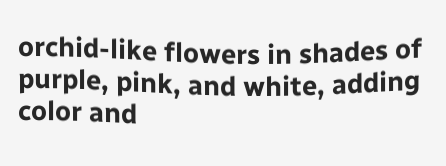orchid-like flowers in shades of purple, pink, and white, adding color and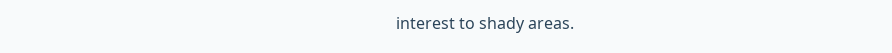interest to shady areas.